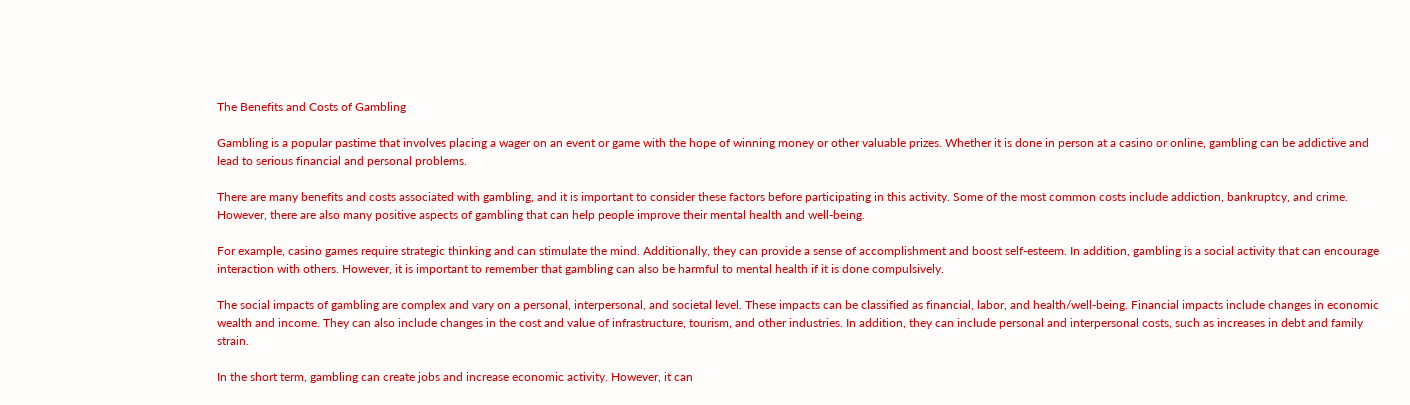The Benefits and Costs of Gambling

Gambling is a popular pastime that involves placing a wager on an event or game with the hope of winning money or other valuable prizes. Whether it is done in person at a casino or online, gambling can be addictive and lead to serious financial and personal problems.

There are many benefits and costs associated with gambling, and it is important to consider these factors before participating in this activity. Some of the most common costs include addiction, bankruptcy, and crime. However, there are also many positive aspects of gambling that can help people improve their mental health and well-being.

For example, casino games require strategic thinking and can stimulate the mind. Additionally, they can provide a sense of accomplishment and boost self-esteem. In addition, gambling is a social activity that can encourage interaction with others. However, it is important to remember that gambling can also be harmful to mental health if it is done compulsively.

The social impacts of gambling are complex and vary on a personal, interpersonal, and societal level. These impacts can be classified as financial, labor, and health/well-being. Financial impacts include changes in economic wealth and income. They can also include changes in the cost and value of infrastructure, tourism, and other industries. In addition, they can include personal and interpersonal costs, such as increases in debt and family strain.

In the short term, gambling can create jobs and increase economic activity. However, it can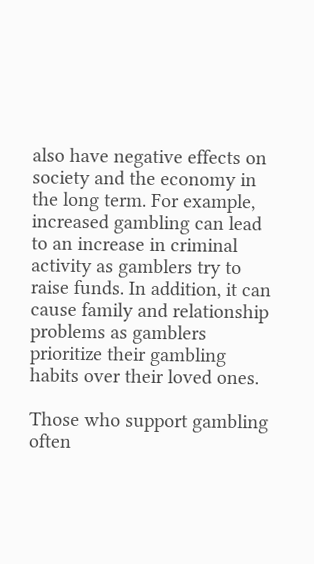also have negative effects on society and the economy in the long term. For example, increased gambling can lead to an increase in criminal activity as gamblers try to raise funds. In addition, it can cause family and relationship problems as gamblers prioritize their gambling habits over their loved ones.

Those who support gambling often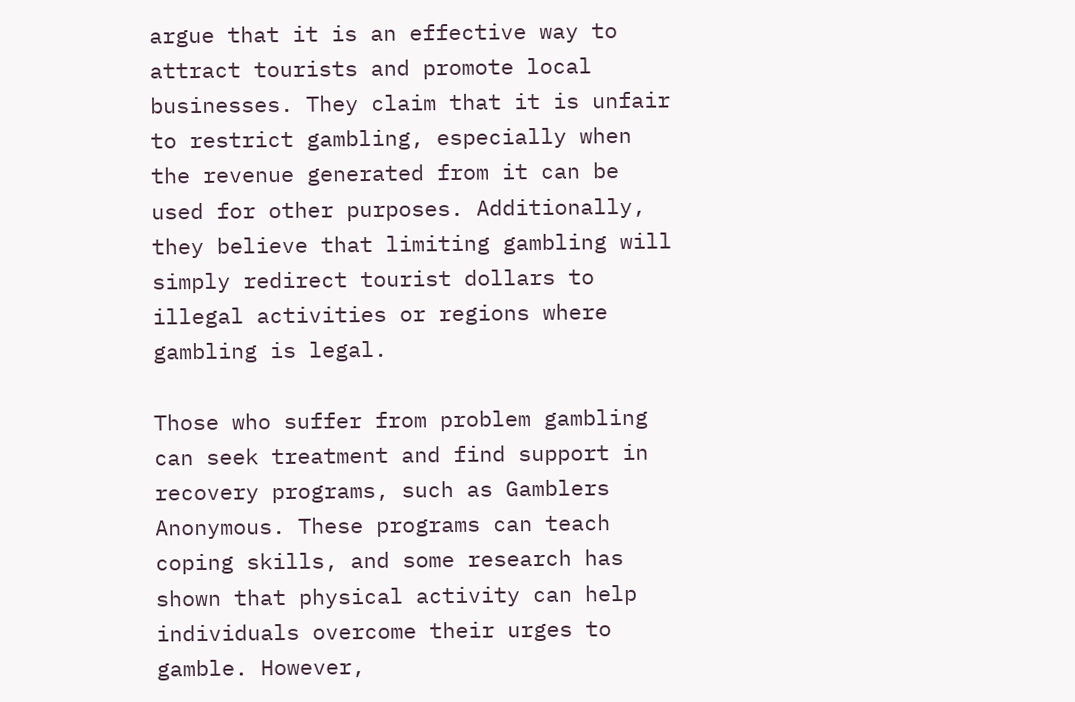argue that it is an effective way to attract tourists and promote local businesses. They claim that it is unfair to restrict gambling, especially when the revenue generated from it can be used for other purposes. Additionally, they believe that limiting gambling will simply redirect tourist dollars to illegal activities or regions where gambling is legal.

Those who suffer from problem gambling can seek treatment and find support in recovery programs, such as Gamblers Anonymous. These programs can teach coping skills, and some research has shown that physical activity can help individuals overcome their urges to gamble. However,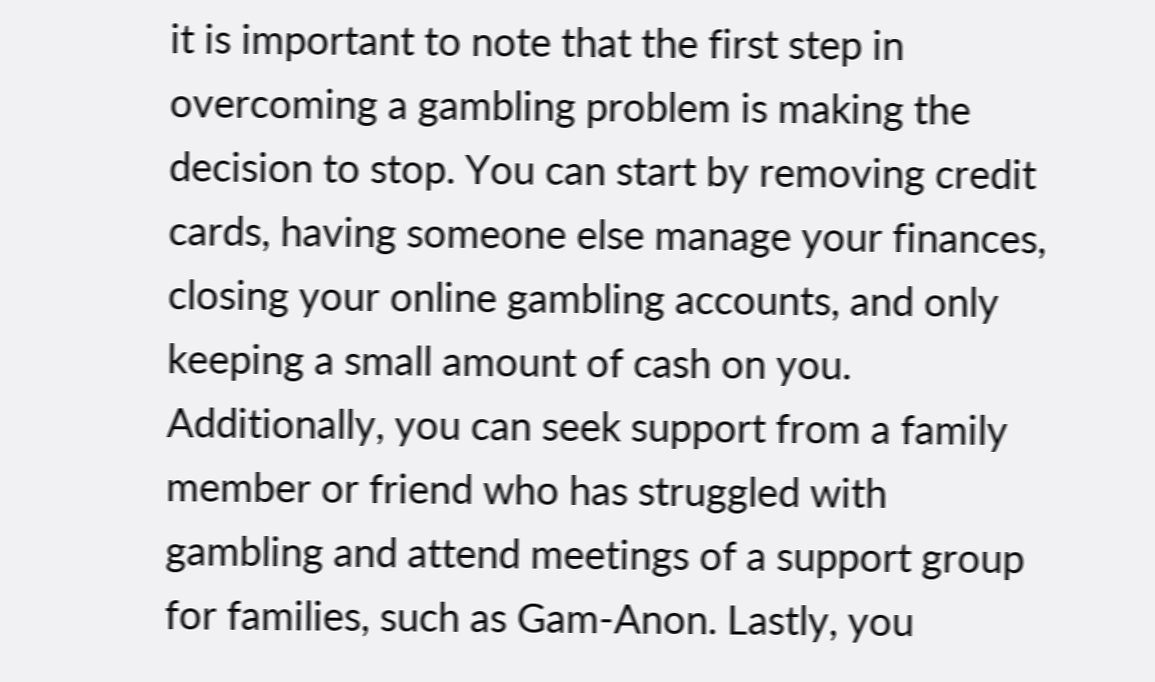it is important to note that the first step in overcoming a gambling problem is making the decision to stop. You can start by removing credit cards, having someone else manage your finances, closing your online gambling accounts, and only keeping a small amount of cash on you. Additionally, you can seek support from a family member or friend who has struggled with gambling and attend meetings of a support group for families, such as Gam-Anon. Lastly, you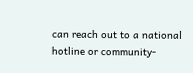can reach out to a national hotline or community-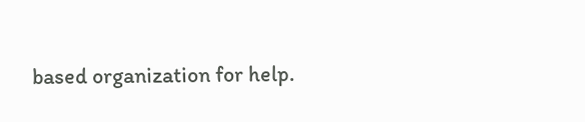based organization for help.